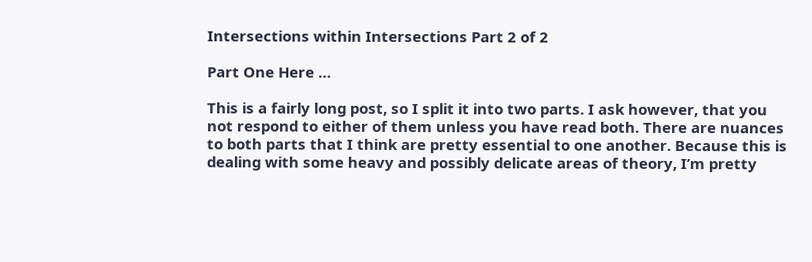Intersections within Intersections Part 2 of 2

Part One Here …

This is a fairly long post, so I split it into two parts. I ask however, that you not respond to either of them unless you have read both. There are nuances to both parts that I think are pretty essential to one another. Because this is dealing with some heavy and possibly delicate areas of theory, I’m pretty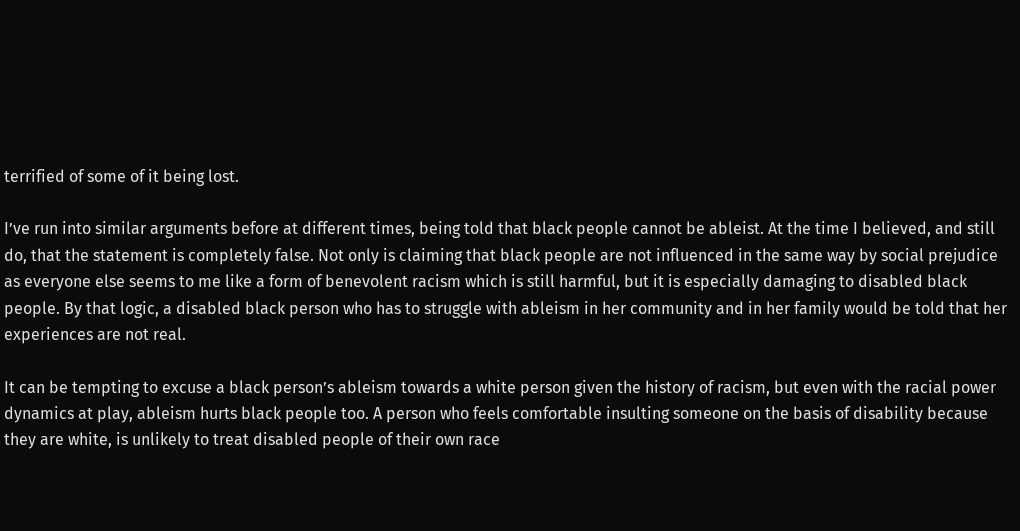terrified of some of it being lost.

I’ve run into similar arguments before at different times, being told that black people cannot be ableist. At the time I believed, and still do, that the statement is completely false. Not only is claiming that black people are not influenced in the same way by social prejudice as everyone else seems to me like a form of benevolent racism which is still harmful, but it is especially damaging to disabled black people. By that logic, a disabled black person who has to struggle with ableism in her community and in her family would be told that her experiences are not real.

It can be tempting to excuse a black person’s ableism towards a white person given the history of racism, but even with the racial power dynamics at play, ableism hurts black people too. A person who feels comfortable insulting someone on the basis of disability because they are white, is unlikely to treat disabled people of their own race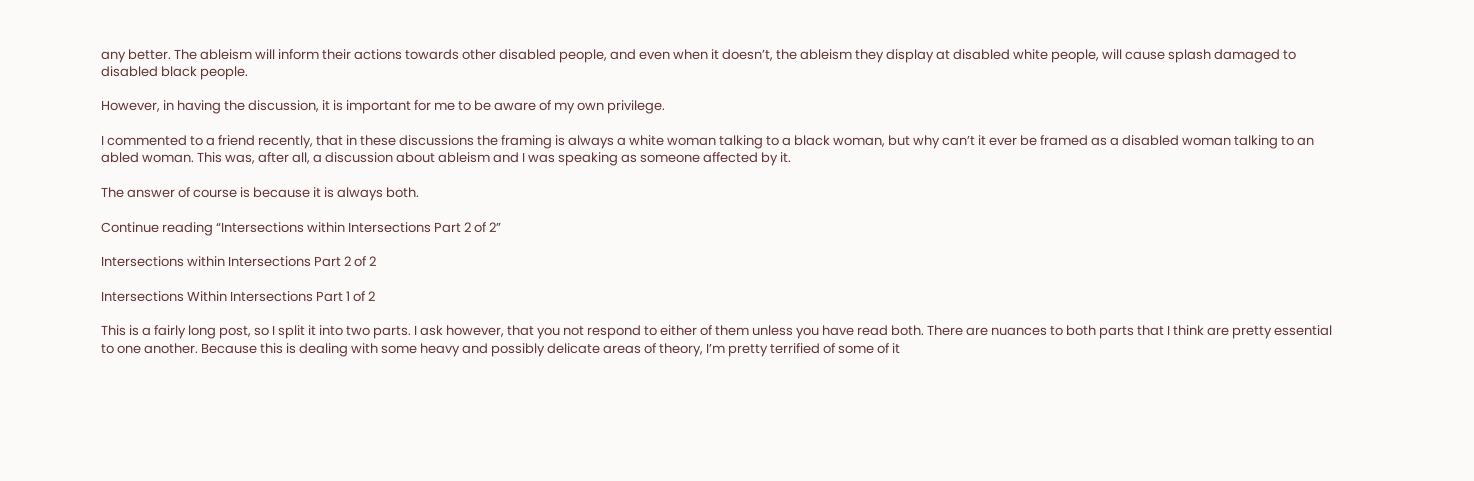any better. The ableism will inform their actions towards other disabled people, and even when it doesn’t, the ableism they display at disabled white people, will cause splash damaged to disabled black people.

However, in having the discussion, it is important for me to be aware of my own privilege.

I commented to a friend recently, that in these discussions the framing is always a white woman talking to a black woman, but why can’t it ever be framed as a disabled woman talking to an abled woman. This was, after all, a discussion about ableism and I was speaking as someone affected by it.

The answer of course is because it is always both.

Continue reading “Intersections within Intersections Part 2 of 2”

Intersections within Intersections Part 2 of 2

Intersections Within Intersections Part 1 of 2

This is a fairly long post, so I split it into two parts. I ask however, that you not respond to either of them unless you have read both. There are nuances to both parts that I think are pretty essential to one another. Because this is dealing with some heavy and possibly delicate areas of theory, I’m pretty terrified of some of it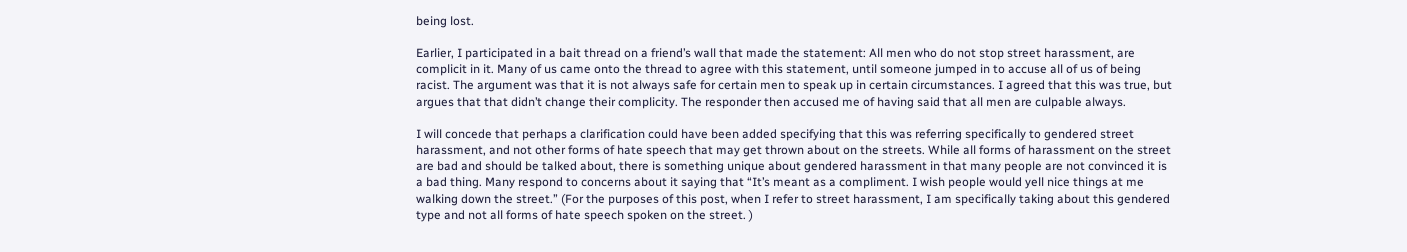being lost.

Earlier, I participated in a bait thread on a friend’s wall that made the statement: All men who do not stop street harassment, are complicit in it. Many of us came onto the thread to agree with this statement, until someone jumped in to accuse all of us of being racist. The argument was that it is not always safe for certain men to speak up in certain circumstances. I agreed that this was true, but argues that that didn’t change their complicity. The responder then accused me of having said that all men are culpable always.

I will concede that perhaps a clarification could have been added specifying that this was referring specifically to gendered street harassment, and not other forms of hate speech that may get thrown about on the streets. While all forms of harassment on the street are bad and should be talked about, there is something unique about gendered harassment in that many people are not convinced it is a bad thing. Many respond to concerns about it saying that “It’s meant as a compliment. I wish people would yell nice things at me walking down the street.” (For the purposes of this post, when I refer to street harassment, I am specifically taking about this gendered type and not all forms of hate speech spoken on the street. )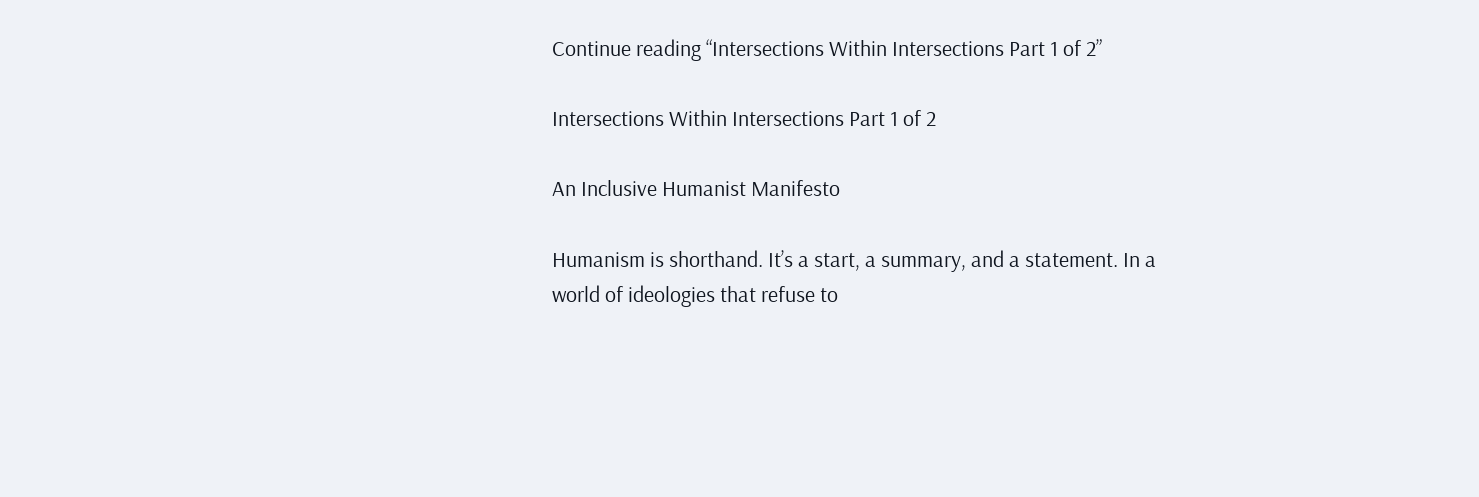Continue reading “Intersections Within Intersections Part 1 of 2”

Intersections Within Intersections Part 1 of 2

An Inclusive Humanist Manifesto

Humanism is shorthand. It’s a start, a summary, and a statement. In a world of ideologies that refuse to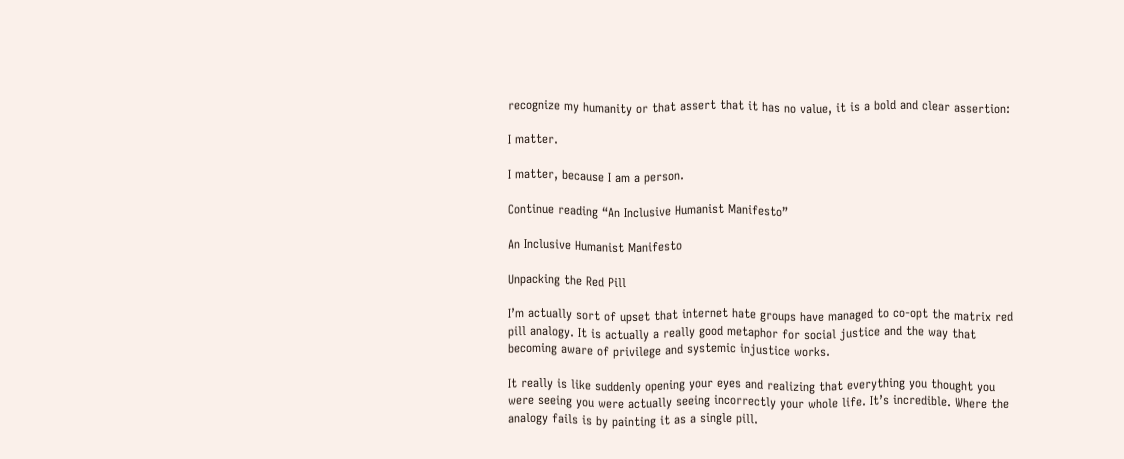recognize my humanity or that assert that it has no value, it is a bold and clear assertion:

I matter.

I matter, because I am a person.

Continue reading “An Inclusive Humanist Manifesto”

An Inclusive Humanist Manifesto

Unpacking the Red Pill

I’m actually sort of upset that internet hate groups have managed to co-opt the matrix red pill analogy. It is actually a really good metaphor for social justice and the way that becoming aware of privilege and systemic injustice works.

It really is like suddenly opening your eyes and realizing that everything you thought you were seeing you were actually seeing incorrectly your whole life. It’s incredible. Where the analogy fails is by painting it as a single pill.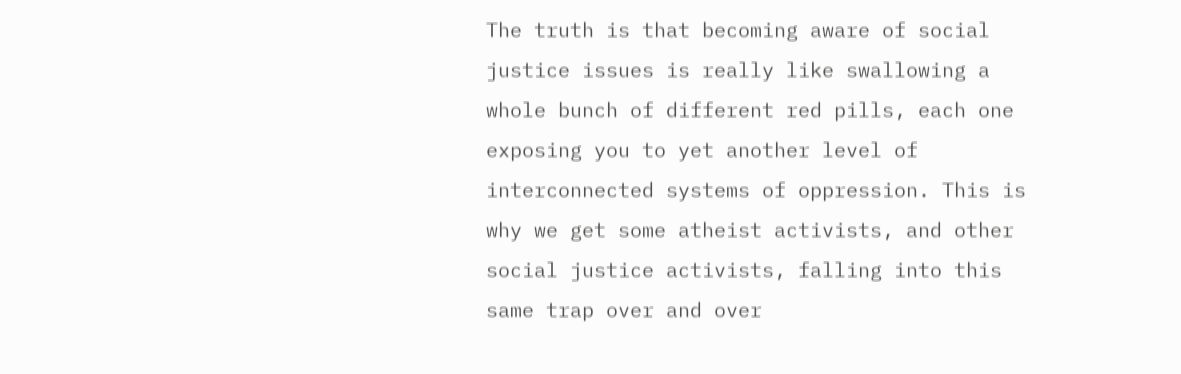The truth is that becoming aware of social justice issues is really like swallowing a whole bunch of different red pills, each one exposing you to yet another level of interconnected systems of oppression. This is why we get some atheist activists, and other social justice activists, falling into this same trap over and over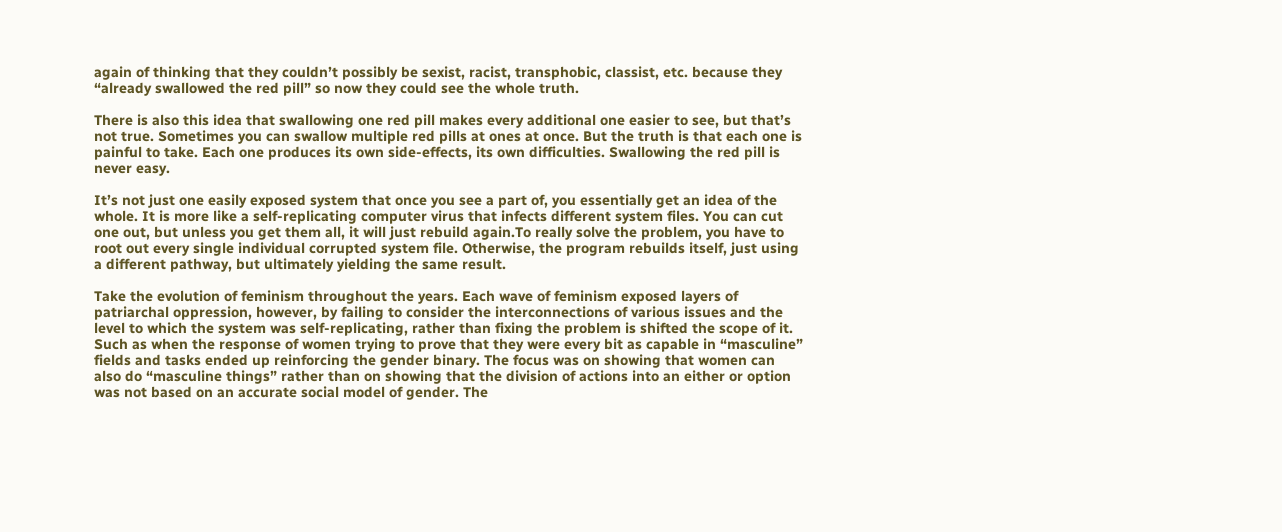again of thinking that they couldn’t possibly be sexist, racist, transphobic, classist, etc. because they “already swallowed the red pill” so now they could see the whole truth.

There is also this idea that swallowing one red pill makes every additional one easier to see, but that’s not true. Sometimes you can swallow multiple red pills at ones at once. But the truth is that each one is painful to take. Each one produces its own side-effects, its own difficulties. Swallowing the red pill is never easy.

It’s not just one easily exposed system that once you see a part of, you essentially get an idea of the whole. It is more like a self-replicating computer virus that infects different system files. You can cut one out, but unless you get them all, it will just rebuild again.To really solve the problem, you have to root out every single individual corrupted system file. Otherwise, the program rebuilds itself, just using a different pathway, but ultimately yielding the same result.

Take the evolution of feminism throughout the years. Each wave of feminism exposed layers of patriarchal oppression, however, by failing to consider the interconnections of various issues and the level to which the system was self-replicating, rather than fixing the problem is shifted the scope of it. Such as when the response of women trying to prove that they were every bit as capable in “masculine” fields and tasks ended up reinforcing the gender binary. The focus was on showing that women can also do “masculine things” rather than on showing that the division of actions into an either or option was not based on an accurate social model of gender. The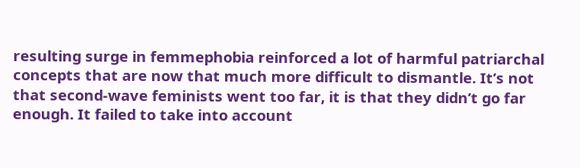resulting surge in femmephobia reinforced a lot of harmful patriarchal concepts that are now that much more difficult to dismantle. It’s not that second-wave feminists went too far, it is that they didn’t go far enough. It failed to take into account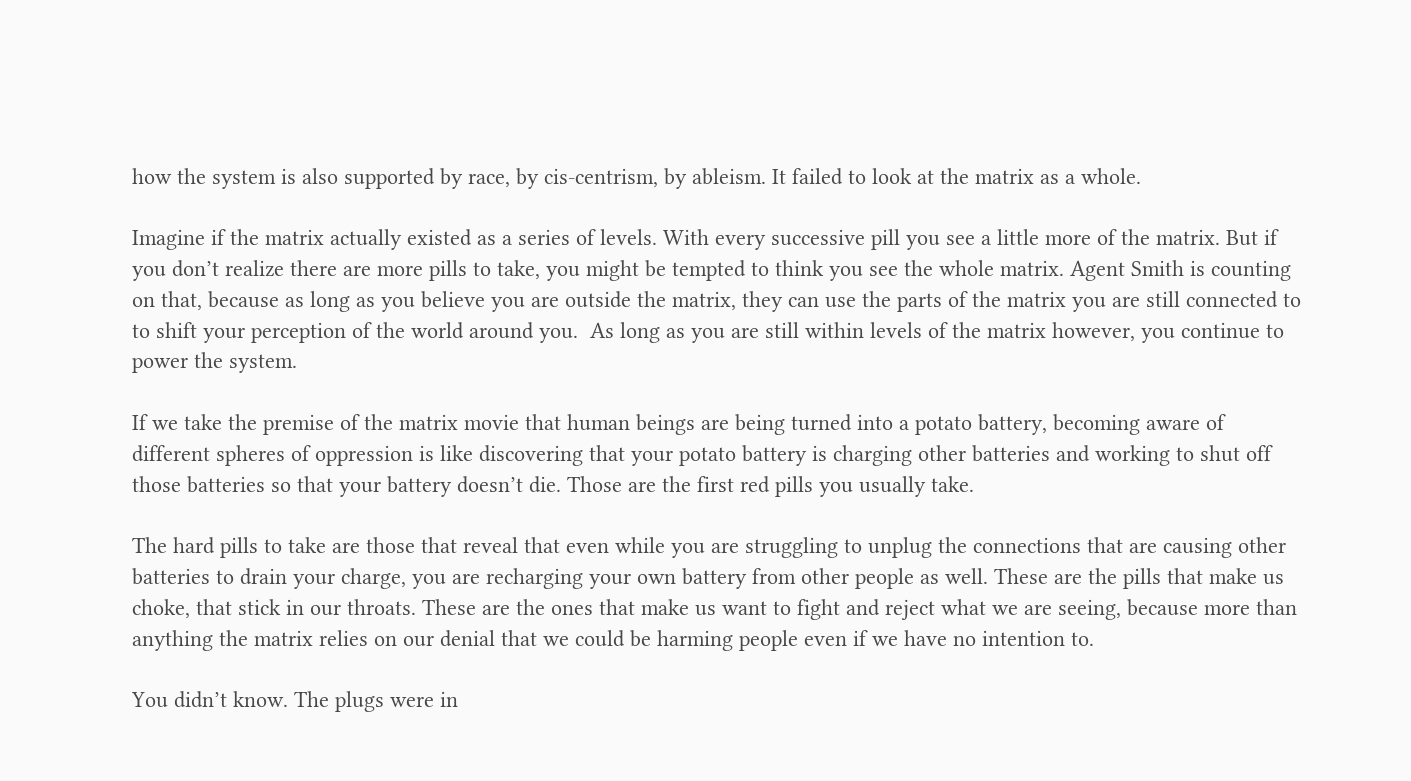how the system is also supported by race, by cis-centrism, by ableism. It failed to look at the matrix as a whole.

Imagine if the matrix actually existed as a series of levels. With every successive pill you see a little more of the matrix. But if you don’t realize there are more pills to take, you might be tempted to think you see the whole matrix. Agent Smith is counting on that, because as long as you believe you are outside the matrix, they can use the parts of the matrix you are still connected to to shift your perception of the world around you.  As long as you are still within levels of the matrix however, you continue to power the system.

If we take the premise of the matrix movie that human beings are being turned into a potato battery, becoming aware of different spheres of oppression is like discovering that your potato battery is charging other batteries and working to shut off those batteries so that your battery doesn’t die. Those are the first red pills you usually take.

The hard pills to take are those that reveal that even while you are struggling to unplug the connections that are causing other batteries to drain your charge, you are recharging your own battery from other people as well. These are the pills that make us choke, that stick in our throats. These are the ones that make us want to fight and reject what we are seeing, because more than anything the matrix relies on our denial that we could be harming people even if we have no intention to.

You didn’t know. The plugs were in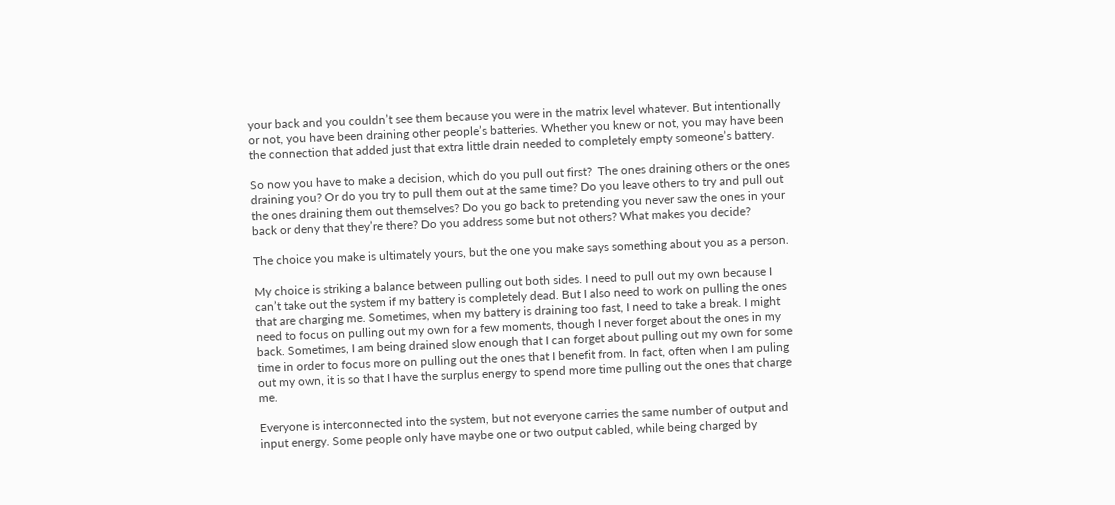your back and you couldn’t see them because you were in the matrix level whatever. But intentionally or not, you have been draining other people’s batteries. Whether you knew or not, you may have been the connection that added just that extra little drain needed to completely empty someone’s battery.

So now you have to make a decision, which do you pull out first?  The ones draining others or the ones draining you? Or do you try to pull them out at the same time? Do you leave others to try and pull out the ones draining them out themselves? Do you go back to pretending you never saw the ones in your back or deny that they’re there? Do you address some but not others? What makes you decide?

The choice you make is ultimately yours, but the one you make says something about you as a person.

My choice is striking a balance between pulling out both sides. I need to pull out my own because I can’t take out the system if my battery is completely dead. But I also need to work on pulling the ones that are charging me. Sometimes, when my battery is draining too fast, I need to take a break. I might need to focus on pulling out my own for a few moments, though I never forget about the ones in my back. Sometimes, I am being drained slow enough that I can forget about pulling out my own for some time in order to focus more on pulling out the ones that I benefit from. In fact, often when I am puling out my own, it is so that I have the surplus energy to spend more time pulling out the ones that charge me.

Everyone is interconnected into the system, but not everyone carries the same number of output and input energy. Some people only have maybe one or two output cabled, while being charged by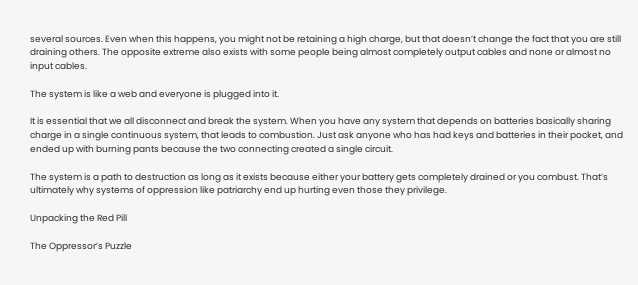several sources. Even when this happens, you might not be retaining a high charge, but that doesn’t change the fact that you are still draining others. The opposite extreme also exists with some people being almost completely output cables and none or almost no input cables.

The system is like a web and everyone is plugged into it.

It is essential that we all disconnect and break the system. When you have any system that depends on batteries basically sharing charge in a single continuous system, that leads to combustion. Just ask anyone who has had keys and batteries in their pocket, and ended up with burning pants because the two connecting created a single circuit.

The system is a path to destruction as long as it exists because either your battery gets completely drained or you combust. That’s ultimately why systems of oppression like patriarchy end up hurting even those they privilege.

Unpacking the Red Pill

The Oppressor’s Puzzle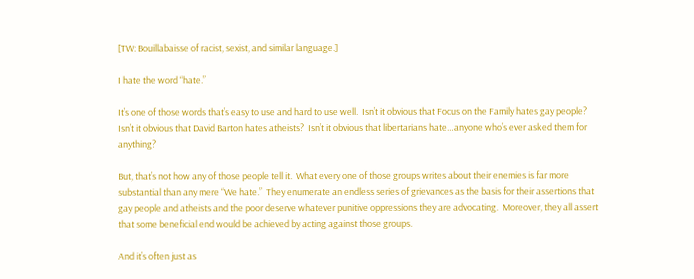[TW: Bouillabaisse of racist, sexist, and similar language.]

I hate the word “hate.”

It’s one of those words that’s easy to use and hard to use well.  Isn’t it obvious that Focus on the Family hates gay people?  Isn’t it obvious that David Barton hates atheists?  Isn’t it obvious that libertarians hate…anyone who’s ever asked them for anything?

But, that’s not how any of those people tell it.  What every one of those groups writes about their enemies is far more substantial than any mere “We hate.”  They enumerate an endless series of grievances as the basis for their assertions that gay people and atheists and the poor deserve whatever punitive oppressions they are advocating.  Moreover, they all assert that some beneficial end would be achieved by acting against those groups.

And it’s often just as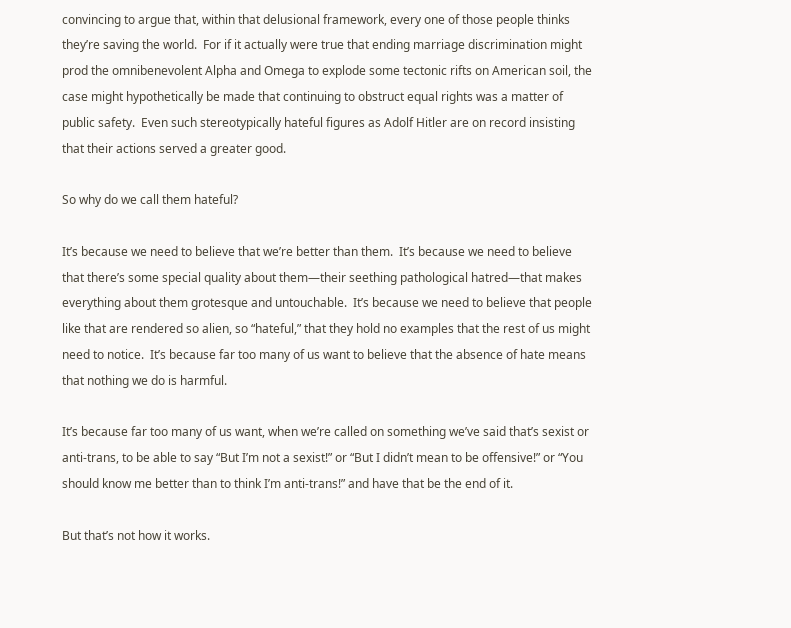convincing to argue that, within that delusional framework, every one of those people thinks they’re saving the world.  For if it actually were true that ending marriage discrimination might prod the omnibenevolent Alpha and Omega to explode some tectonic rifts on American soil, the case might hypothetically be made that continuing to obstruct equal rights was a matter of public safety.  Even such stereotypically hateful figures as Adolf Hitler are on record insisting that their actions served a greater good.

So why do we call them hateful?

It’s because we need to believe that we’re better than them.  It’s because we need to believe that there’s some special quality about them—their seething pathological hatred—that makes everything about them grotesque and untouchable.  It’s because we need to believe that people like that are rendered so alien, so “hateful,” that they hold no examples that the rest of us might need to notice.  It’s because far too many of us want to believe that the absence of hate means that nothing we do is harmful.

It’s because far too many of us want, when we’re called on something we’ve said that’s sexist or anti-trans, to be able to say “But I’m not a sexist!” or “But I didn’t mean to be offensive!” or “You should know me better than to think I’m anti-trans!” and have that be the end of it.

But that’s not how it works.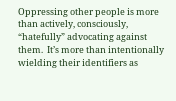Oppressing other people is more than actively, consciously, “hatefully” advocating against them.  It’s more than intentionally wielding their identifiers as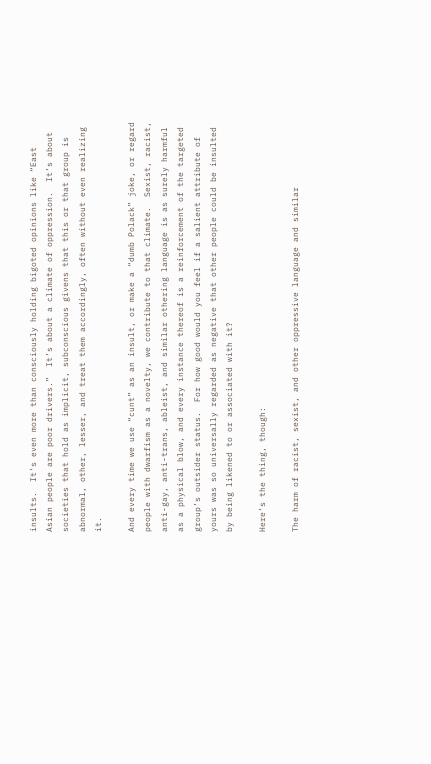insults.  It’s even more than consciously holding bigoted opinions like “East Asian people are poor drivers.”  It’s about a climate of oppression.  It’s about societies that hold as implicit, subconscious givens that this or that group is abnormal, other, lesser, and treat them accordingly, often without even realizing it.

And every time we use “cunt” as an insult, or make a “dumb Polack” joke, or regard people with dwarfism as a novelty, we contribute to that climate.  Sexist, racist, anti-gay, anti-trans, ableist, and similar othering language is as surely harmful as a physical blow, and every instance thereof is a reinforcement of the targeted group’s outsider status.  For how good would you feel if a salient attribute of yours was so universally regarded as negative that other people could be insulted by being likened to or associated with it?

Here’s the thing, though:

The harm of racist, sexist, and other oppressive language and similar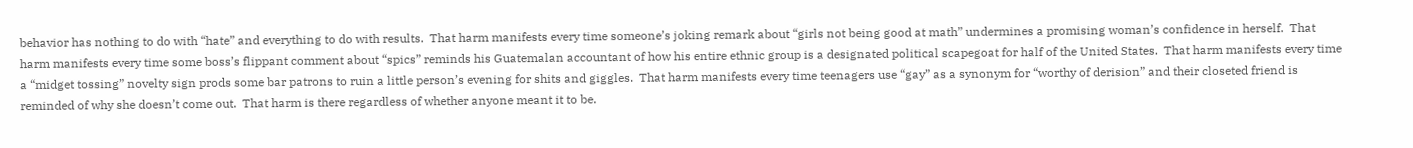behavior has nothing to do with “hate” and everything to do with results.  That harm manifests every time someone’s joking remark about “girls not being good at math” undermines a promising woman’s confidence in herself.  That harm manifests every time some boss’s flippant comment about “spics” reminds his Guatemalan accountant of how his entire ethnic group is a designated political scapegoat for half of the United States.  That harm manifests every time a “midget tossing” novelty sign prods some bar patrons to ruin a little person’s evening for shits and giggles.  That harm manifests every time teenagers use “gay” as a synonym for “worthy of derision” and their closeted friend is reminded of why she doesn’t come out.  That harm is there regardless of whether anyone meant it to be.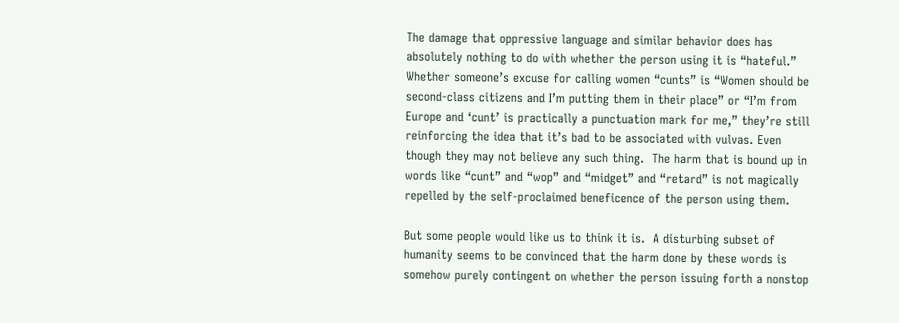The damage that oppressive language and similar behavior does has absolutely nothing to do with whether the person using it is “hateful.”  Whether someone’s excuse for calling women “cunts” is “Women should be second-class citizens and I’m putting them in their place” or “I’m from Europe and ‘cunt’ is practically a punctuation mark for me,” they’re still reinforcing the idea that it’s bad to be associated with vulvas. Even though they may not believe any such thing.  The harm that is bound up in words like “cunt” and “wop” and “midget” and “retard” is not magically repelled by the self-proclaimed beneficence of the person using them.

But some people would like us to think it is.  A disturbing subset of humanity seems to be convinced that the harm done by these words is somehow purely contingent on whether the person issuing forth a nonstop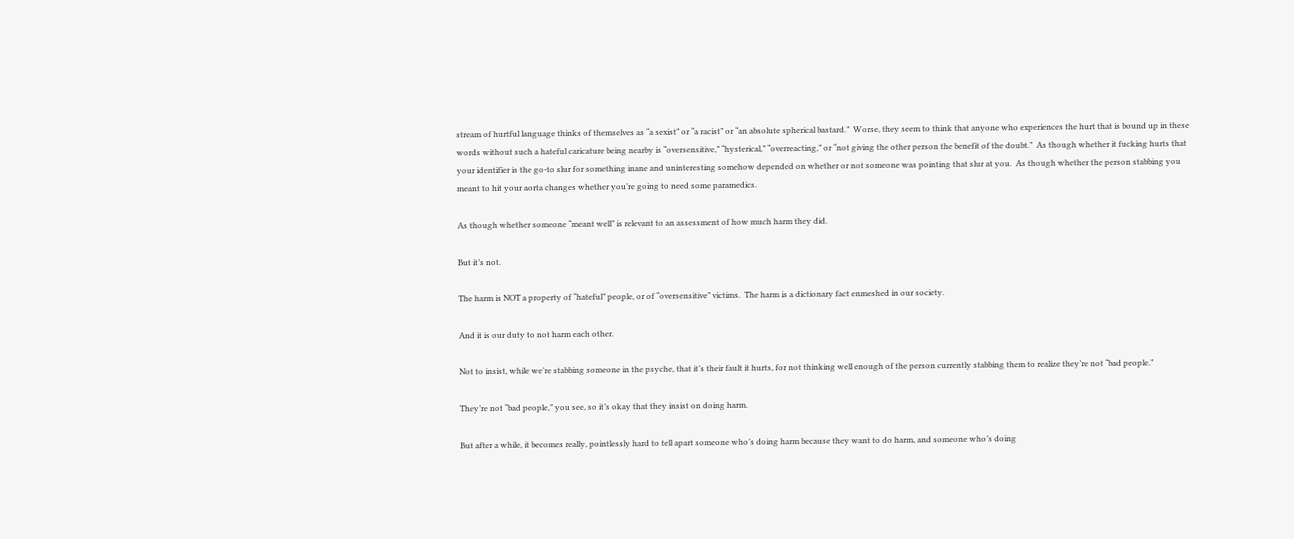stream of hurtful language thinks of themselves as “a sexist” or “a racist” or “an absolute spherical bastard.”  Worse, they seem to think that anyone who experiences the hurt that is bound up in these words without such a hateful caricature being nearby is “oversensitive,” “hysterical,” “overreacting,” or “not giving the other person the benefit of the doubt.”  As though whether it fucking hurts that your identifier is the go-to slur for something inane and uninteresting somehow depended on whether or not someone was pointing that slur at you.  As though whether the person stabbing you meant to hit your aorta changes whether you’re going to need some paramedics.

As though whether someone “meant well” is relevant to an assessment of how much harm they did.

But it’s not.

The harm is NOT a property of “hateful” people, or of “oversensitive” victims.  The harm is a dictionary fact enmeshed in our society.

And it is our duty to not harm each other.

Not to insist, while we’re stabbing someone in the psyche, that it’s their fault it hurts, for not thinking well enough of the person currently stabbing them to realize they’re not “bad people.”

They’re not “bad people,” you see, so it’s okay that they insist on doing harm.

But after a while, it becomes really, pointlessly hard to tell apart someone who’s doing harm because they want to do harm, and someone who’s doing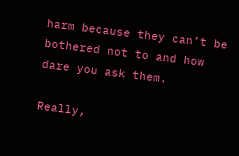harm because they can’t be bothered not to and how dare you ask them.

Really,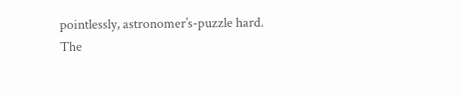pointlessly, astronomer’s-puzzle hard.
The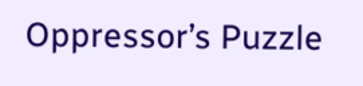Oppressor’s Puzzle